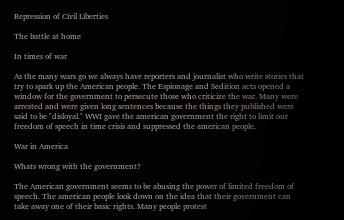Repression of Civil Liberties

The battle at home

In times of war

As the many wars go we always have reporters and journalist who write stories that try to spark up the American people. The Espionage and Sedition acts opened a window for the government to persecute those who criticize the war. Many were arrested and were given long sentences because the things they published were said to be "disloyal." WWI gave the american government the right to limit our freedom of speech in time crisis and suppressed the american people.

War in America

Whats wrong with the government?

The American government seems to be abusing the power of limited freedom of speech. The american people look down on the idea that their government can take away one of their basic rights. Many people protest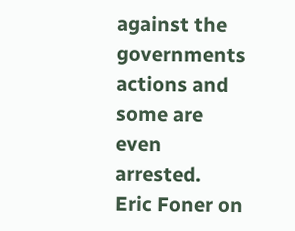against the governments actions and some are even arrested.
Eric Foner on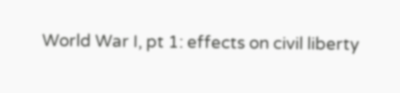World War I, pt 1: effects on civil liberty